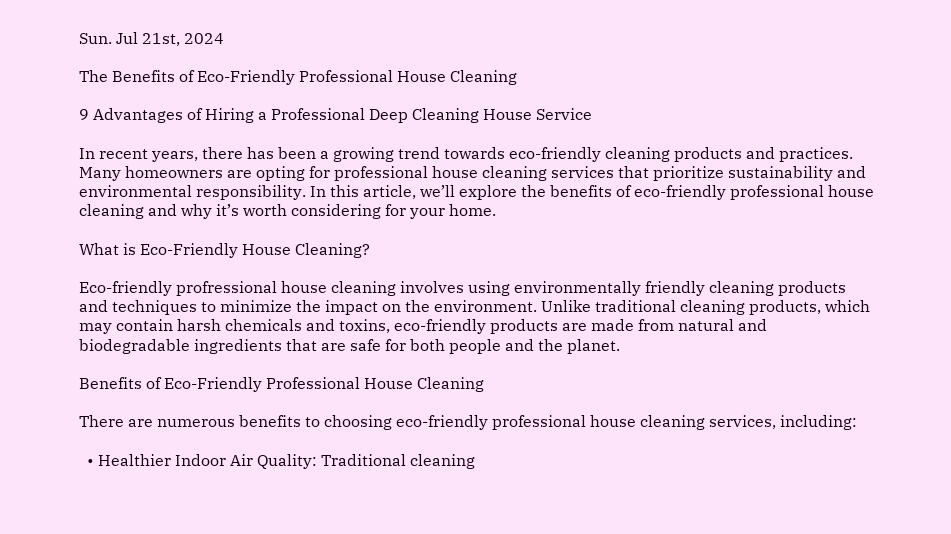Sun. Jul 21st, 2024

The Benefits of Eco-Friendly Professional House Cleaning

9 Advantages of Hiring a Professional Deep Cleaning House Service

In recent years, there has been a growing trend towards eco-friendly cleaning products and practices. Many homeowners are opting for professional house cleaning services that prioritize sustainability and environmental responsibility. In this article, we’ll explore the benefits of eco-friendly professional house cleaning and why it’s worth considering for your home.

What is Eco-Friendly House Cleaning?

Eco-friendly profressional house cleaning involves using environmentally friendly cleaning products and techniques to minimize the impact on the environment. Unlike traditional cleaning products, which may contain harsh chemicals and toxins, eco-friendly products are made from natural and biodegradable ingredients that are safe for both people and the planet.

Benefits of Eco-Friendly Professional House Cleaning

There are numerous benefits to choosing eco-friendly professional house cleaning services, including:

  • Healthier Indoor Air Quality: Traditional cleaning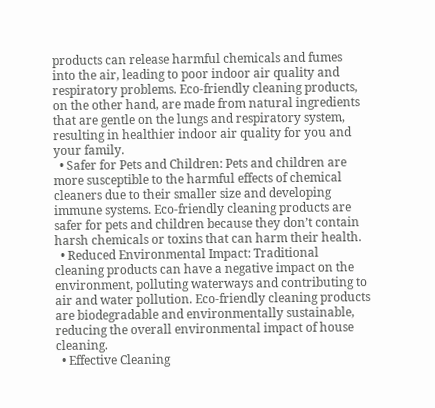products can release harmful chemicals and fumes into the air, leading to poor indoor air quality and respiratory problems. Eco-friendly cleaning products, on the other hand, are made from natural ingredients that are gentle on the lungs and respiratory system, resulting in healthier indoor air quality for you and your family.
  • Safer for Pets and Children: Pets and children are more susceptible to the harmful effects of chemical cleaners due to their smaller size and developing immune systems. Eco-friendly cleaning products are safer for pets and children because they don’t contain harsh chemicals or toxins that can harm their health.
  • Reduced Environmental Impact: Traditional cleaning products can have a negative impact on the environment, polluting waterways and contributing to air and water pollution. Eco-friendly cleaning products are biodegradable and environmentally sustainable, reducing the overall environmental impact of house cleaning.
  • Effective Cleaning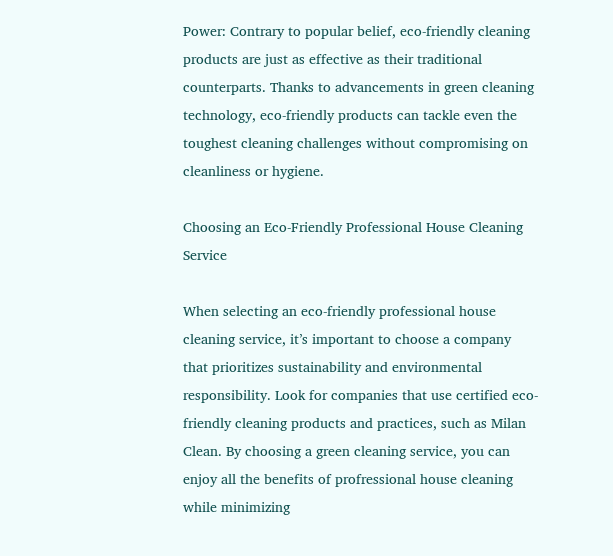Power: Contrary to popular belief, eco-friendly cleaning products are just as effective as their traditional counterparts. Thanks to advancements in green cleaning technology, eco-friendly products can tackle even the toughest cleaning challenges without compromising on cleanliness or hygiene.

Choosing an Eco-Friendly Professional House Cleaning Service

When selecting an eco-friendly professional house cleaning service, it’s important to choose a company that prioritizes sustainability and environmental responsibility. Look for companies that use certified eco-friendly cleaning products and practices, such as Milan Clean. By choosing a green cleaning service, you can enjoy all the benefits of profressional house cleaning while minimizing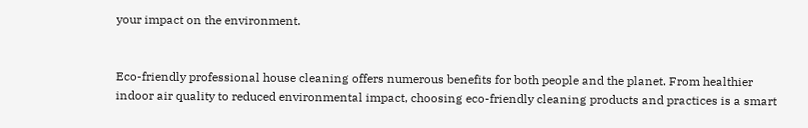your impact on the environment.


Eco-friendly professional house cleaning offers numerous benefits for both people and the planet. From healthier indoor air quality to reduced environmental impact, choosing eco-friendly cleaning products and practices is a smart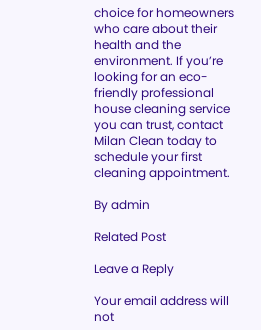choice for homeowners who care about their health and the environment. If you’re looking for an eco-friendly professional house cleaning service you can trust, contact Milan Clean today to schedule your first cleaning appointment.

By admin

Related Post

Leave a Reply

Your email address will not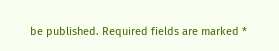be published. Required fields are marked *